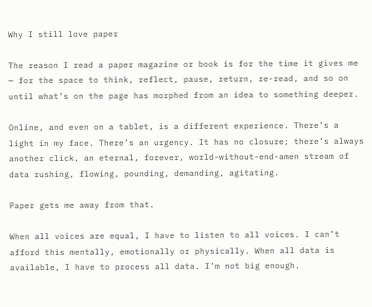Why I still love paper

The reason I read a paper magazine or book is for the time it gives me — for the space to think, reflect, pause, return, re-read, and so on until what’s on the page has morphed from an idea to something deeper.

Online, and even on a tablet, is a different experience. There’s a light in my face. There’s an urgency. It has no closure; there’s always another click, an eternal, forever, world-without-end-amen stream of data rushing, flowing, pounding, demanding, agitating.

Paper gets me away from that.

When all voices are equal, I have to listen to all voices. I can’t afford this mentally, emotionally or physically. When all data is available, I have to process all data. I’m not big enough.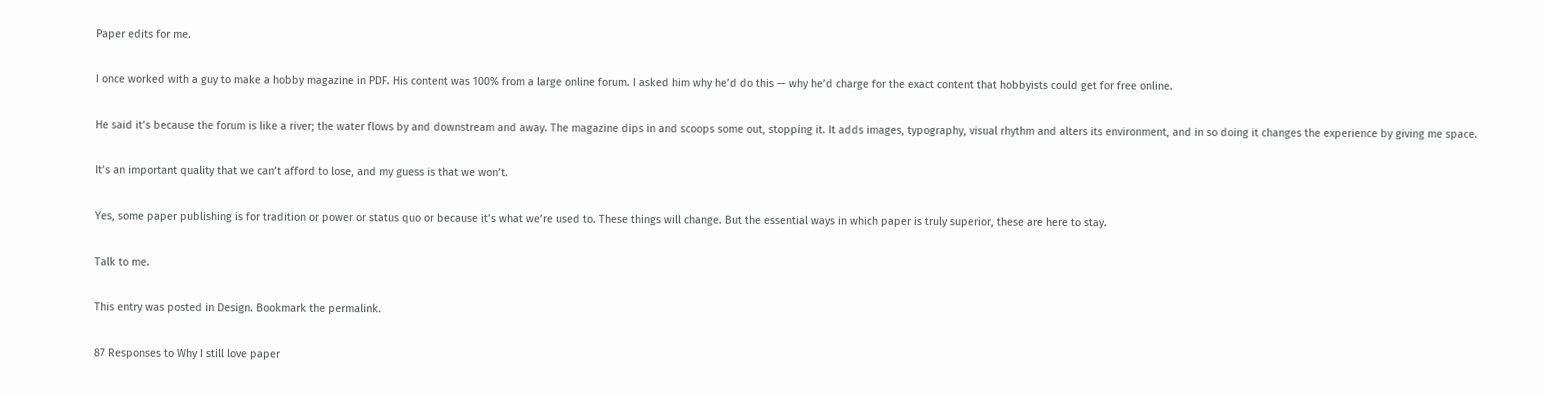Paper edits for me.

I once worked with a guy to make a hobby magazine in PDF. His content was 100% from a large online forum. I asked him why he’d do this — why he’d charge for the exact content that hobbyists could get for free online.

He said it’s because the forum is like a river; the water flows by and downstream and away. The magazine dips in and scoops some out, stopping it. It adds images, typography, visual rhythm and alters its environment, and in so doing it changes the experience by giving me space.

It’s an important quality that we can’t afford to lose, and my guess is that we won’t.

Yes, some paper publishing is for tradition or power or status quo or because it’s what we’re used to. These things will change. But the essential ways in which paper is truly superior, these are here to stay.

Talk to me.

This entry was posted in Design. Bookmark the permalink.

87 Responses to Why I still love paper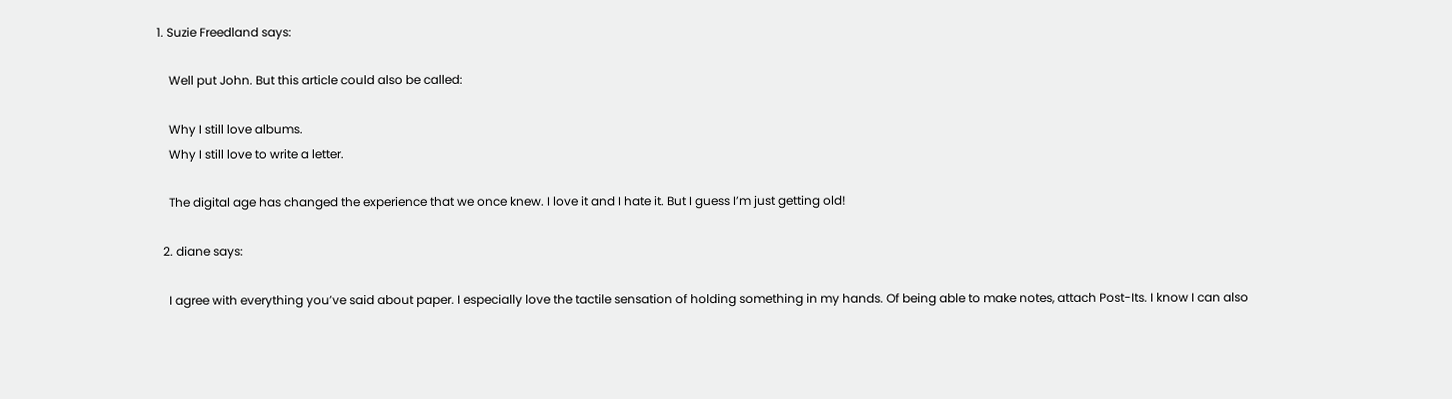1. Suzie Freedland says:

    Well put John. But this article could also be called:

    Why I still love albums.
    Why I still love to write a letter.

    The digital age has changed the experience that we once knew. I love it and I hate it. But I guess I’m just getting old!

  2. diane says:

    I agree with everything you’ve said about paper. I especially love the tactile sensation of holding something in my hands. Of being able to make notes, attach Post-Its. I know I can also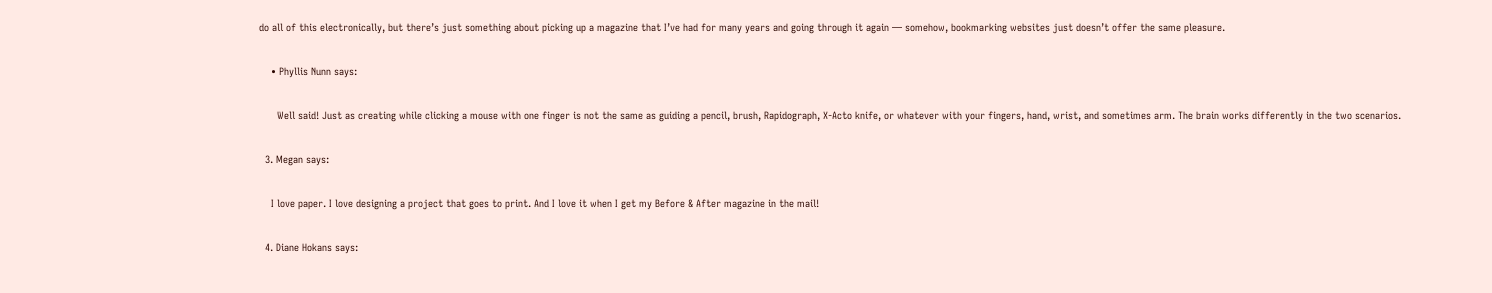do all of this electronically, but there’s just something about picking up a magazine that I’ve had for many years and going through it again — somehow, bookmarking websites just doesn’t offer the same pleasure.

    • Phyllis Nunn says:

      Well said! Just as creating while clicking a mouse with one finger is not the same as guiding a pencil, brush, Rapidograph, X-Acto knife, or whatever with your fingers, hand, wrist, and sometimes arm. The brain works differently in the two scenarios.

  3. Megan says:

    I love paper. I love designing a project that goes to print. And I love it when I get my Before & After magazine in the mail!

  4. Diane Hokans says: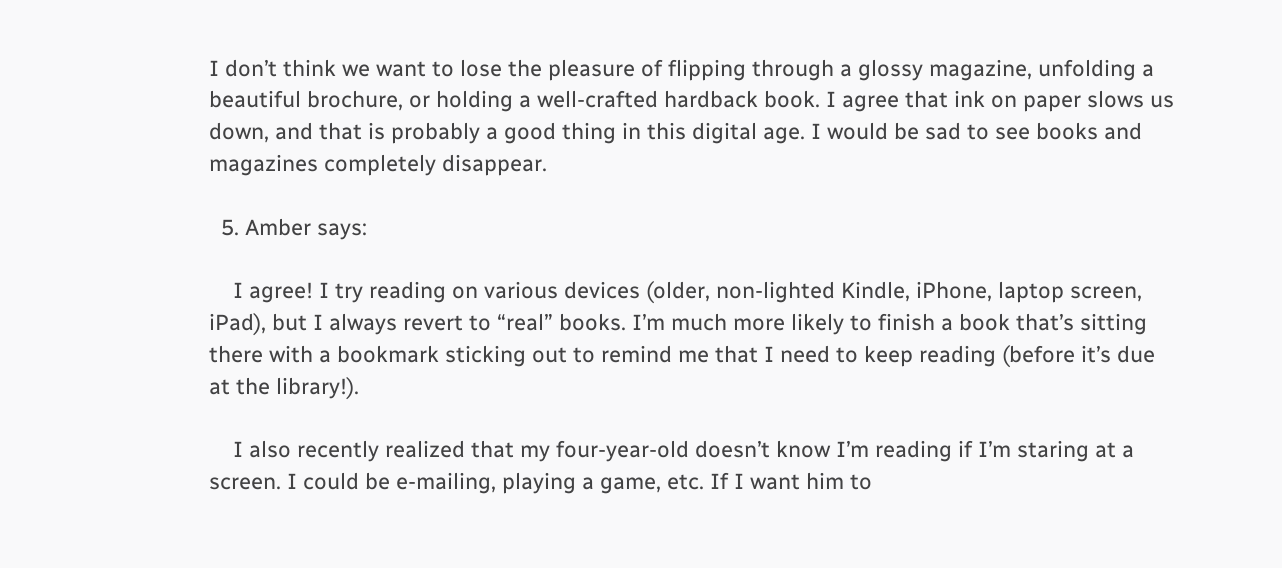I don’t think we want to lose the pleasure of flipping through a glossy magazine, unfolding a beautiful brochure, or holding a well-crafted hardback book. I agree that ink on paper slows us down, and that is probably a good thing in this digital age. I would be sad to see books and magazines completely disappear.

  5. Amber says:

    I agree! I try reading on various devices (older, non-lighted Kindle, iPhone, laptop screen, iPad), but I always revert to “real” books. I’m much more likely to finish a book that’s sitting there with a bookmark sticking out to remind me that I need to keep reading (before it’s due at the library!).

    I also recently realized that my four-year-old doesn’t know I’m reading if I’m staring at a screen. I could be e-mailing, playing a game, etc. If I want him to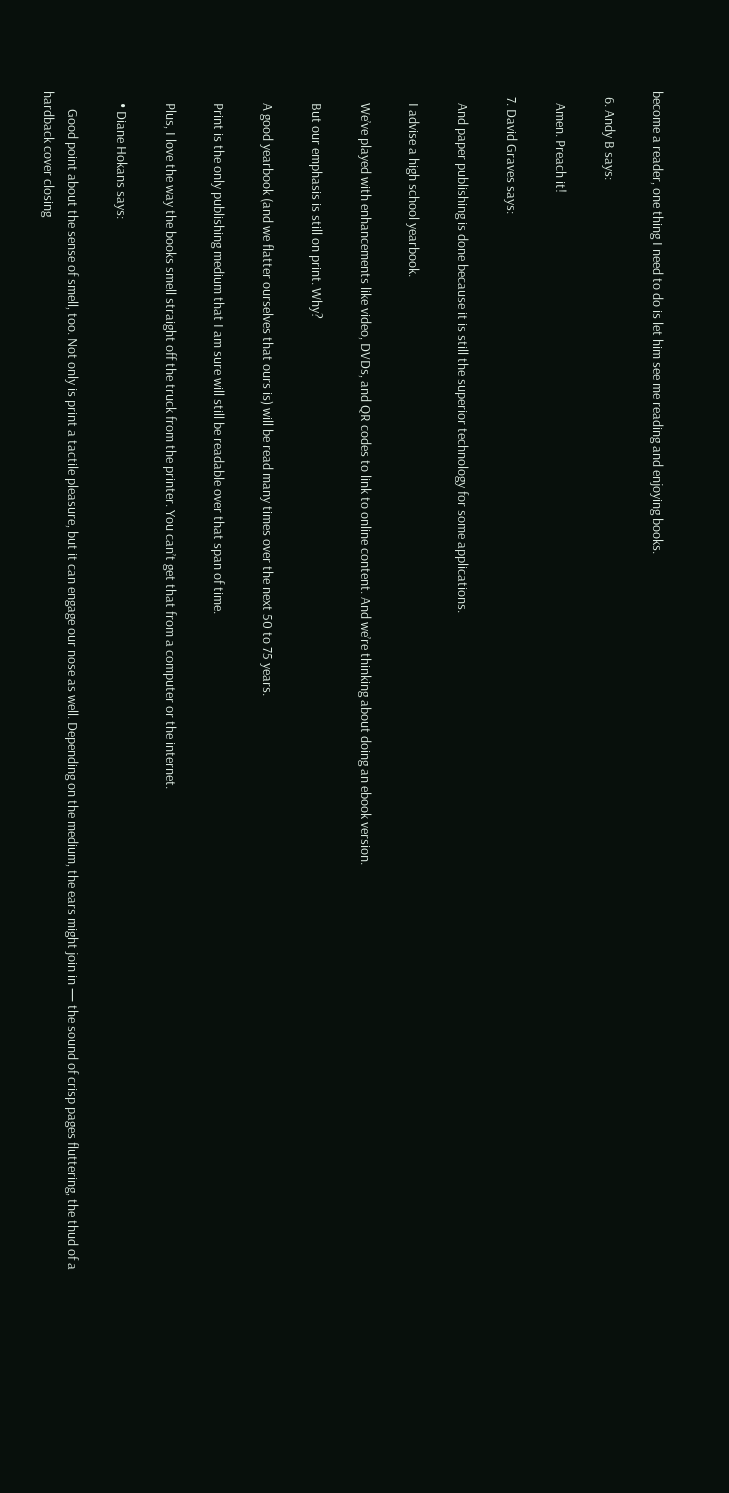become a reader, one thing I need to do is let him see me reading and enjoying books.

  6. Andy B says:

    Amen. Preach it!

  7. David Graves says:

    And paper publishing is done because it is still the superior technology for some applications.

    I advise a high school yearbook.

    We’ve played with enhancements like video, DVDs, and QR codes to link to online content. And we’re thinking about doing an ebook version.

    But our emphasis is still on print. Why?

    A good yearbook (and we flatter ourselves that ours is) will be read many times over the next 50 to 75 years.

    Print is the only publishing medium that I am sure will still be readable over that span of time.

    Plus, I love the way the books smell straight off the truck from the printer. You can’t get that from a computer or the internet.

    • Diane Hokans says:

      Good point about the sense of smell, too. Not only is print a tactile pleasure, but it can engage our nose as well. Depending on the medium, the ears might join in — the sound of crisp pages fluttering, the thud of a hardback cover closing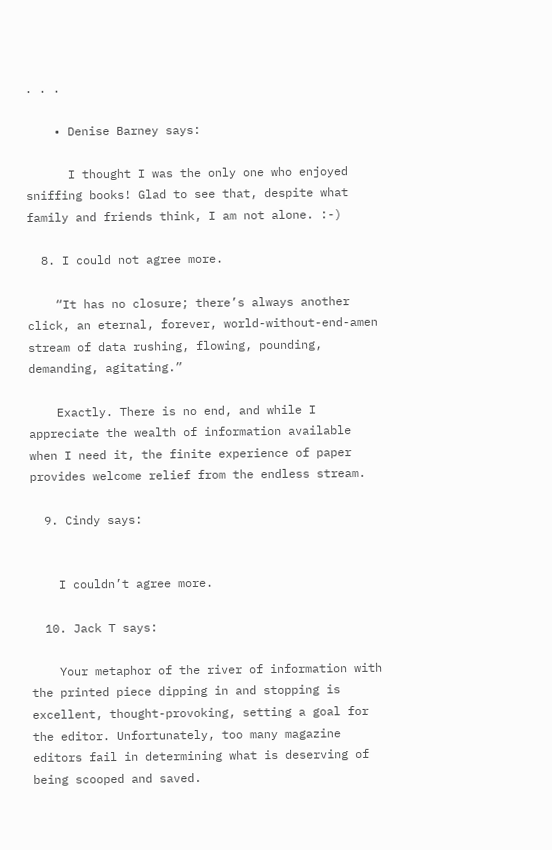. . .

    • Denise Barney says:

      I thought I was the only one who enjoyed sniffing books! Glad to see that, despite what family and friends think, I am not alone. :-)

  8. I could not agree more.

    “It has no closure; there’s always another click, an eternal, forever, world-without-end-amen stream of data rushing, flowing, pounding, demanding, agitating.”

    Exactly. There is no end, and while I appreciate the wealth of information available when I need it, the finite experience of paper provides welcome relief from the endless stream.

  9. Cindy says:


    I couldn’t agree more.

  10. Jack T says:

    Your metaphor of the river of information with the printed piece dipping in and stopping is excellent, thought-provoking, setting a goal for the editor. Unfortunately, too many magazine editors fail in determining what is deserving of being scooped and saved.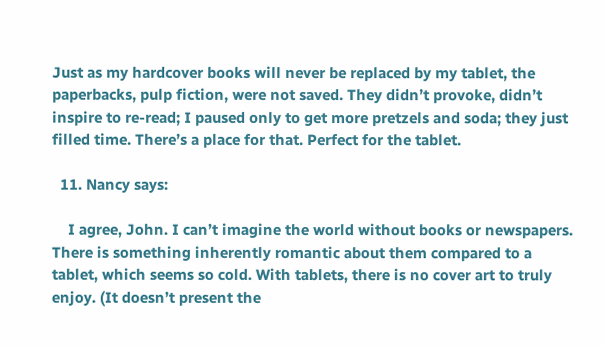Just as my hardcover books will never be replaced by my tablet, the paperbacks, pulp fiction, were not saved. They didn’t provoke, didn’t inspire to re-read; I paused only to get more pretzels and soda; they just filled time. There’s a place for that. Perfect for the tablet.

  11. Nancy says:

    I agree, John. I can’t imagine the world without books or newspapers. There is something inherently romantic about them compared to a tablet, which seems so cold. With tablets, there is no cover art to truly enjoy. (It doesn’t present the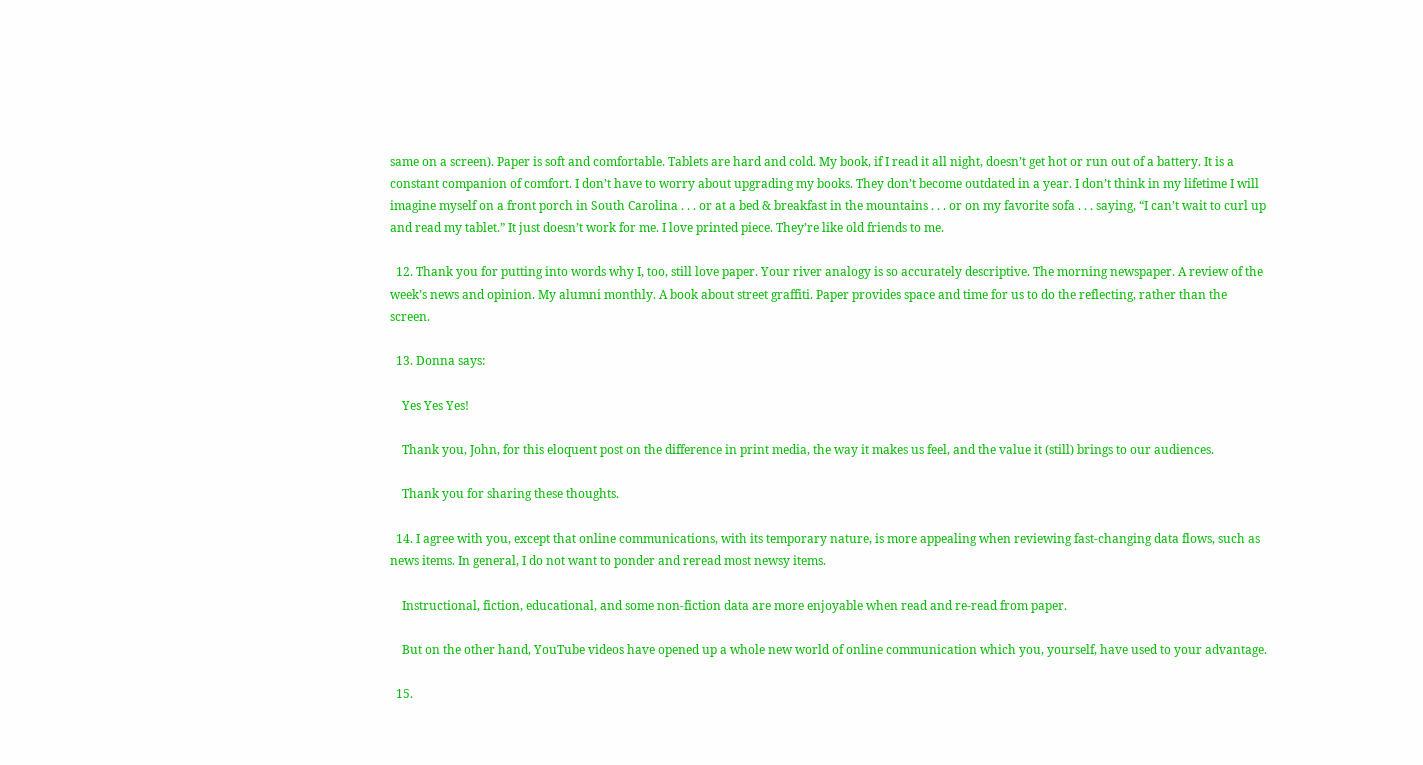same on a screen). Paper is soft and comfortable. Tablets are hard and cold. My book, if I read it all night, doesn’t get hot or run out of a battery. It is a constant companion of comfort. I don’t have to worry about upgrading my books. They don’t become outdated in a year. I don’t think in my lifetime I will imagine myself on a front porch in South Carolina . . . or at a bed & breakfast in the mountains . . . or on my favorite sofa . . . saying, “I can’t wait to curl up and read my tablet.” It just doesn’t work for me. I love printed piece. They’re like old friends to me.

  12. Thank you for putting into words why I, too, still love paper. Your river analogy is so accurately descriptive. The morning newspaper. A review of the week’s news and opinion. My alumni monthly. A book about street graffiti. Paper provides space and time for us to do the reflecting, rather than the screen.

  13. Donna says:

    Yes Yes Yes!

    Thank you, John, for this eloquent post on the difference in print media, the way it makes us feel, and the value it (still) brings to our audiences.

    Thank you for sharing these thoughts.

  14. I agree with you, except that online communications, with its temporary nature, is more appealing when reviewing fast-changing data flows, such as news items. In general, I do not want to ponder and reread most newsy items.

    Instructional, fiction, educational, and some non-fiction data are more enjoyable when read and re-read from paper.

    But on the other hand, YouTube videos have opened up a whole new world of online communication which you, yourself, have used to your advantage.

  15.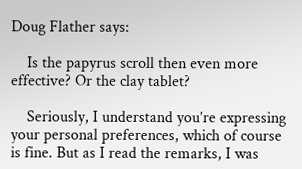Doug Flather says:

    Is the papyrus scroll then even more effective? Or the clay tablet?

    Seriously, I understand you’re expressing your personal preferences, which of course is fine. But as I read the remarks, I was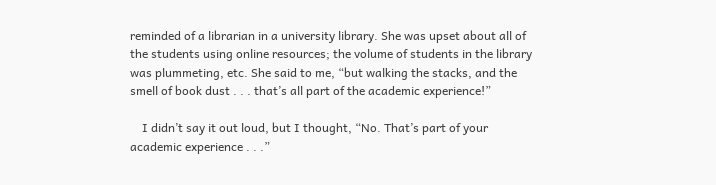reminded of a librarian in a university library. She was upset about all of the students using online resources; the volume of students in the library was plummeting, etc. She said to me, “but walking the stacks, and the smell of book dust . . . that’s all part of the academic experience!”

    I didn’t say it out loud, but I thought, “No. That’s part of your academic experience . . .”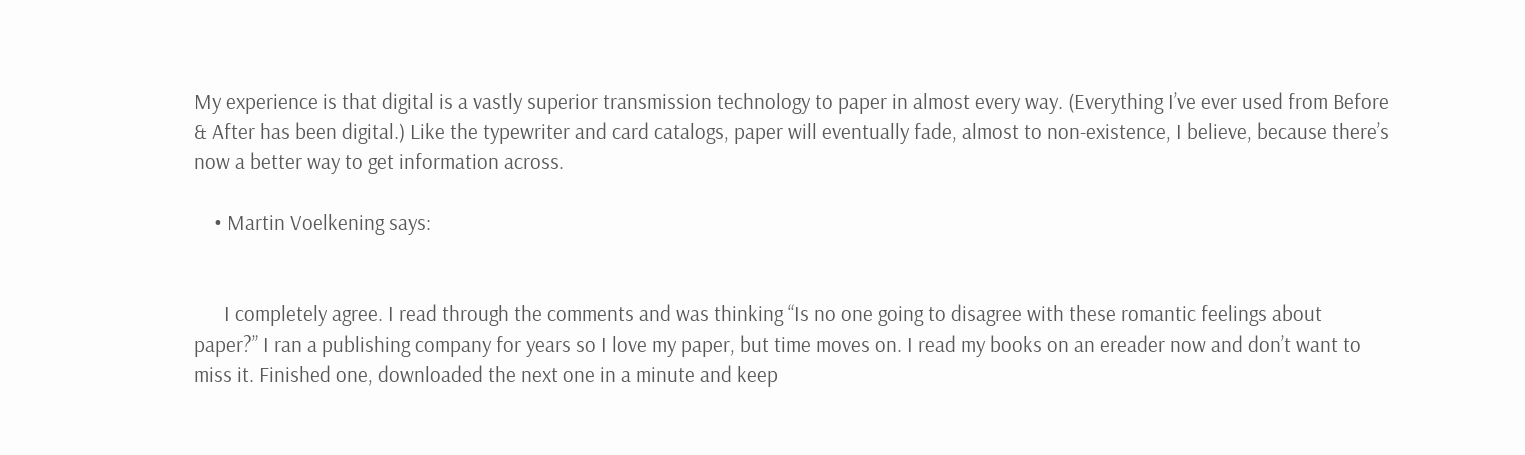My experience is that digital is a vastly superior transmission technology to paper in almost every way. (Everything I’ve ever used from Before & After has been digital.) Like the typewriter and card catalogs, paper will eventually fade, almost to non-existence, I believe, because there’s now a better way to get information across.

    • Martin Voelkening says:


      I completely agree. I read through the comments and was thinking “Is no one going to disagree with these romantic feelings about paper?” I ran a publishing company for years so I love my paper, but time moves on. I read my books on an ereader now and don’t want to miss it. Finished one, downloaded the next one in a minute and keep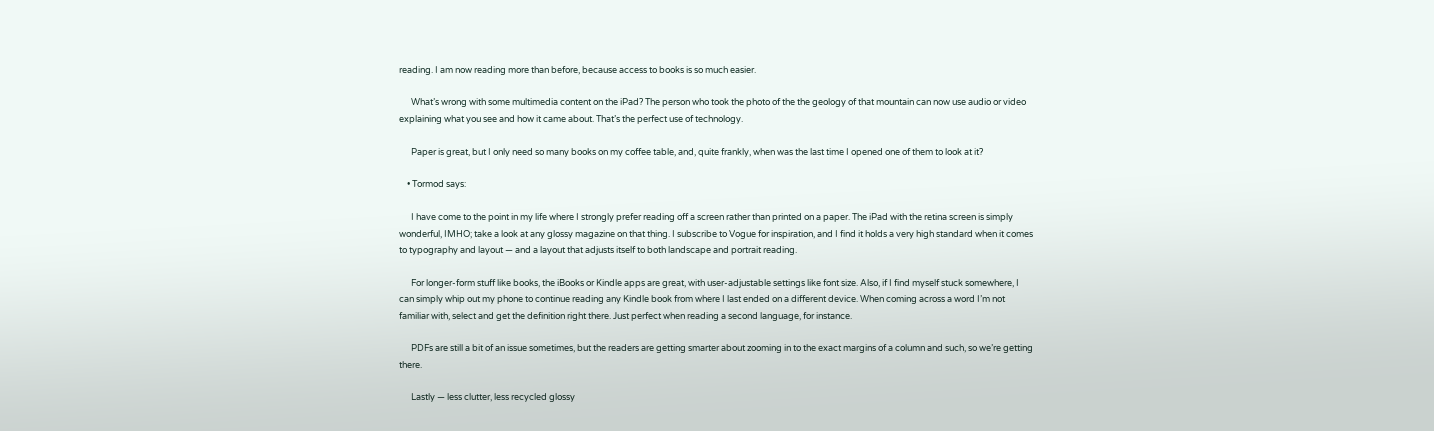reading. I am now reading more than before, because access to books is so much easier.

      What’s wrong with some multimedia content on the iPad? The person who took the photo of the the geology of that mountain can now use audio or video explaining what you see and how it came about. That’s the perfect use of technology.

      Paper is great, but I only need so many books on my coffee table, and, quite frankly, when was the last time I opened one of them to look at it?

    • Tormod says:

      I have come to the point in my life where I strongly prefer reading off a screen rather than printed on a paper. The iPad with the retina screen is simply wonderful, IMHO; take a look at any glossy magazine on that thing. I subscribe to Vogue for inspiration, and I find it holds a very high standard when it comes to typography and layout — and a layout that adjusts itself to both landscape and portrait reading.

      For longer-form stuff like books, the iBooks or Kindle apps are great, with user-adjustable settings like font size. Also, if I find myself stuck somewhere, I can simply whip out my phone to continue reading any Kindle book from where I last ended on a different device. When coming across a word I’m not familiar with, select and get the definition right there. Just perfect when reading a second language, for instance.

      PDFs are still a bit of an issue sometimes, but the readers are getting smarter about zooming in to the exact margins of a column and such, so we’re getting there.

      Lastly — less clutter, less recycled glossy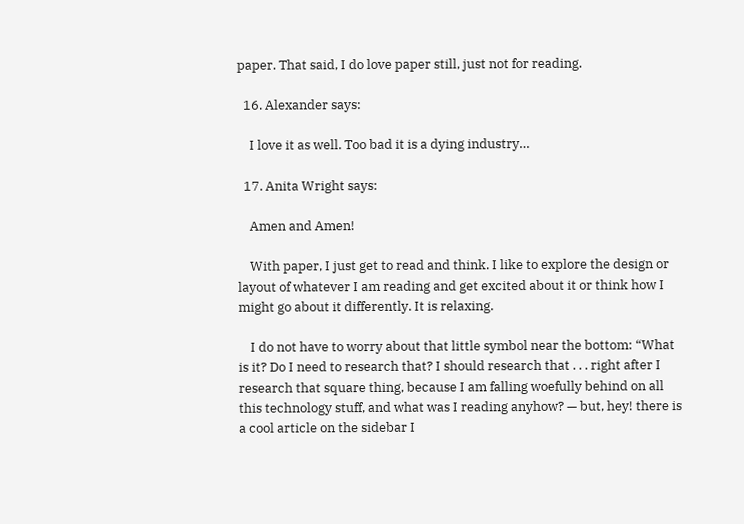paper. That said, I do love paper still, just not for reading.

  16. Alexander says:

    I love it as well. Too bad it is a dying industry…

  17. Anita Wright says:

    Amen and Amen!

    With paper, I just get to read and think. I like to explore the design or layout of whatever I am reading and get excited about it or think how I might go about it differently. It is relaxing.

    I do not have to worry about that little symbol near the bottom: “What is it? Do I need to research that? I should research that . . . right after I research that square thing, because I am falling woefully behind on all this technology stuff, and what was I reading anyhow? — but, hey! there is a cool article on the sidebar I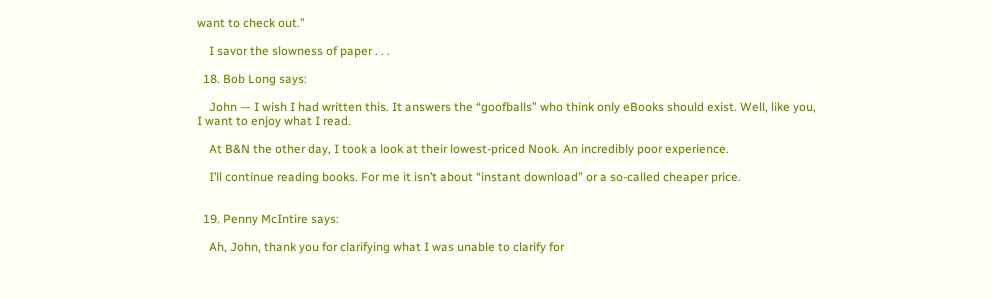want to check out.”

    I savor the slowness of paper . . .

  18. Bob Long says:

    John — I wish I had written this. It answers the “goofballs” who think only eBooks should exist. Well, like you, I want to enjoy what I read.

    At B&N the other day, I took a look at their lowest-priced Nook. An incredibly poor experience.

    I’ll continue reading books. For me it isn’t about “instant download” or a so-called cheaper price.


  19. Penny McIntire says:

    Ah, John, thank you for clarifying what I was unable to clarify for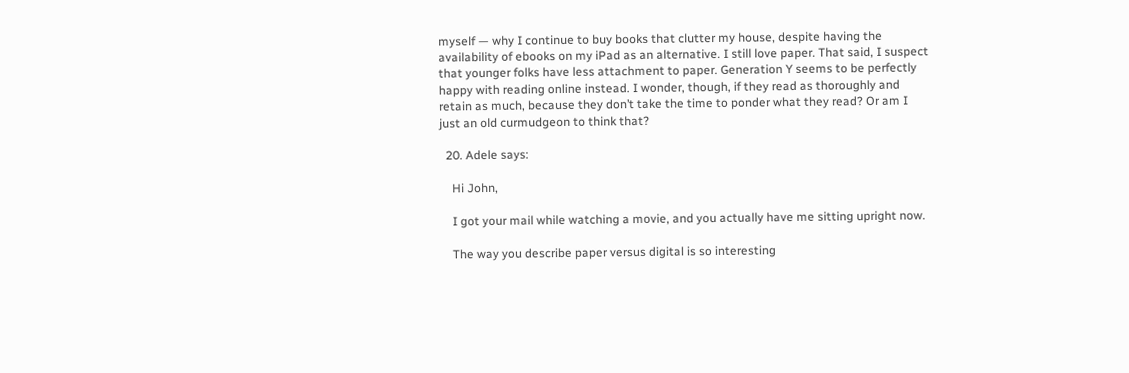myself — why I continue to buy books that clutter my house, despite having the availability of ebooks on my iPad as an alternative. I still love paper. That said, I suspect that younger folks have less attachment to paper. Generation Y seems to be perfectly happy with reading online instead. I wonder, though, if they read as thoroughly and retain as much, because they don’t take the time to ponder what they read? Or am I just an old curmudgeon to think that?

  20. Adele says:

    Hi John,

    I got your mail while watching a movie, and you actually have me sitting upright now.

    The way you describe paper versus digital is so interesting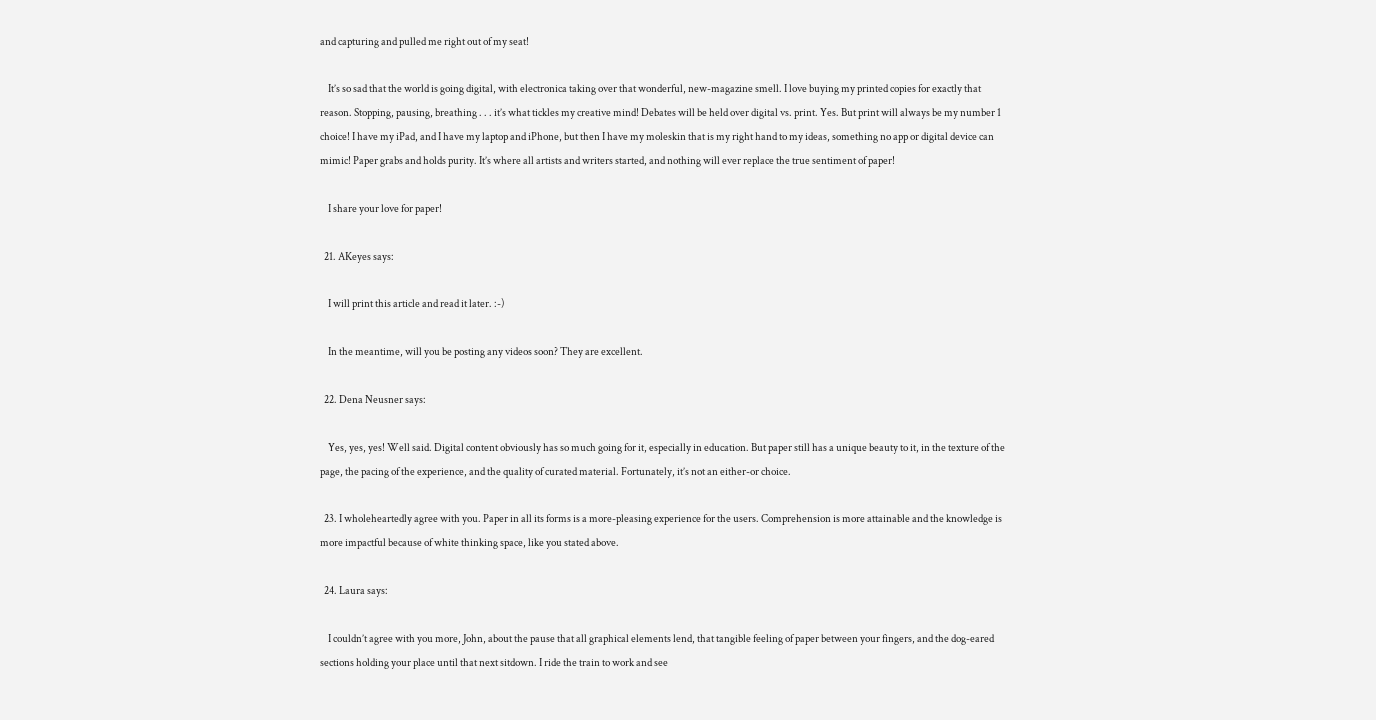and capturing and pulled me right out of my seat!

    It’s so sad that the world is going digital, with electronica taking over that wonderful, new-magazine smell. I love buying my printed copies for exactly that reason. Stopping, pausing, breathing . . . it’s what tickles my creative mind! Debates will be held over digital vs. print. Yes. But print will always be my number 1 choice! I have my iPad, and I have my laptop and iPhone, but then I have my moleskin that is my right hand to my ideas, something no app or digital device can mimic! Paper grabs and holds purity. It’s where all artists and writers started, and nothing will ever replace the true sentiment of paper!

    I share your love for paper!

  21. AKeyes says:

    I will print this article and read it later. :-)

    In the meantime, will you be posting any videos soon? They are excellent.

  22. Dena Neusner says:

    Yes, yes, yes! Well said. Digital content obviously has so much going for it, especially in education. But paper still has a unique beauty to it, in the texture of the page, the pacing of the experience, and the quality of curated material. Fortunately, it’s not an either-or choice.

  23. I wholeheartedly agree with you. Paper in all its forms is a more-pleasing experience for the users. Comprehension is more attainable and the knowledge is more impactful because of white thinking space, like you stated above.

  24. Laura says:

    I couldn’t agree with you more, John, about the pause that all graphical elements lend, that tangible feeling of paper between your fingers, and the dog-eared sections holding your place until that next sitdown. I ride the train to work and see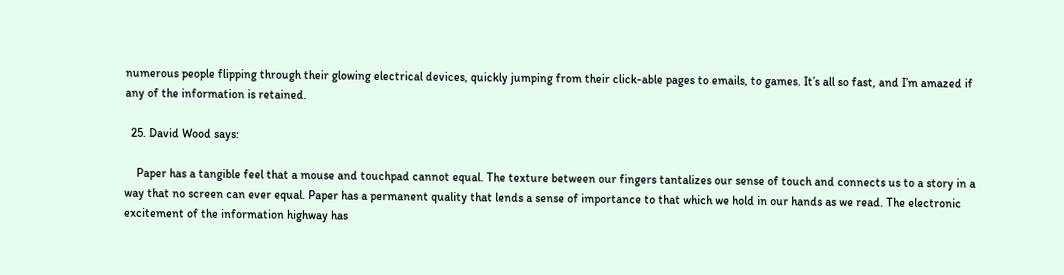numerous people flipping through their glowing electrical devices, quickly jumping from their click-able pages to emails, to games. It’s all so fast, and I’m amazed if any of the information is retained.

  25. David Wood says:

    Paper has a tangible feel that a mouse and touchpad cannot equal. The texture between our fingers tantalizes our sense of touch and connects us to a story in a way that no screen can ever equal. Paper has a permanent quality that lends a sense of importance to that which we hold in our hands as we read. The electronic excitement of the information highway has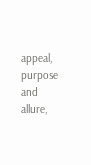appeal, purpose and allure,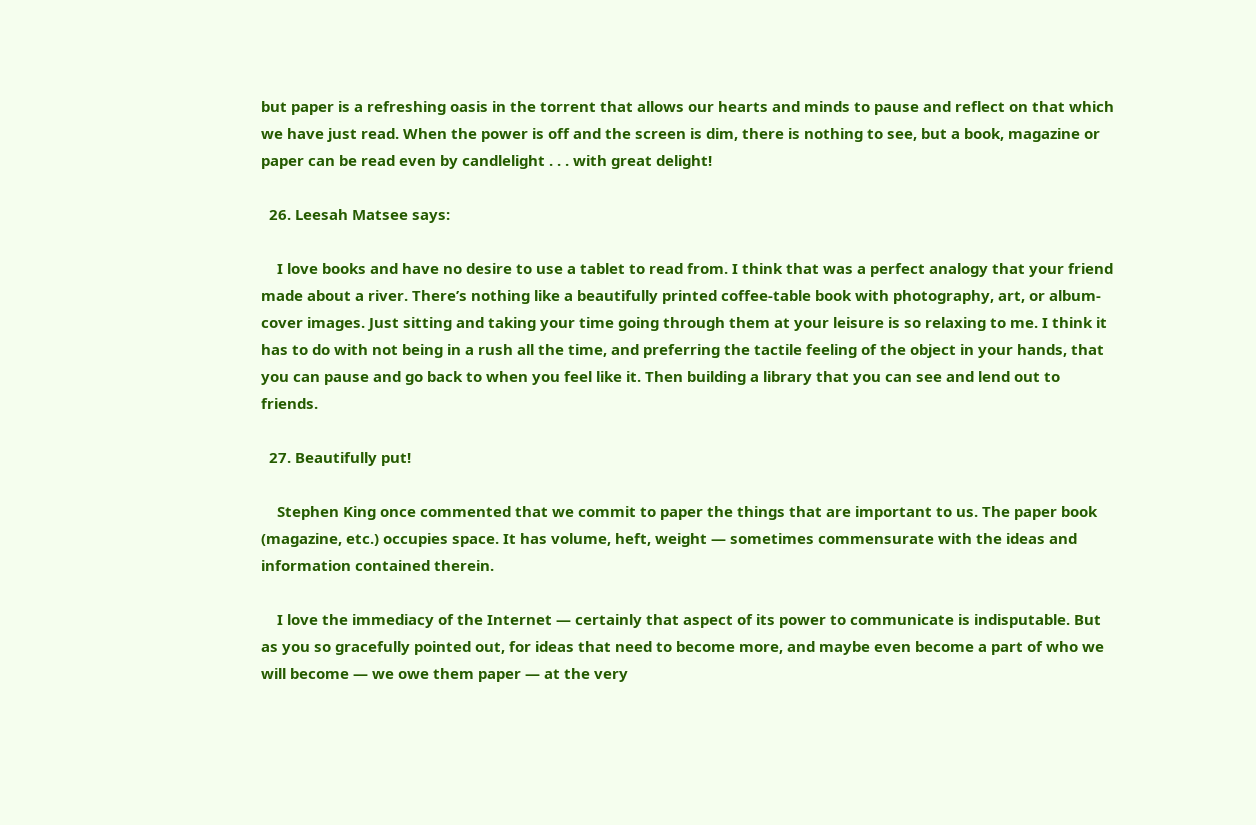but paper is a refreshing oasis in the torrent that allows our hearts and minds to pause and reflect on that which we have just read. When the power is off and the screen is dim, there is nothing to see, but a book, magazine or paper can be read even by candlelight . . . with great delight!

  26. Leesah Matsee says:

    I love books and have no desire to use a tablet to read from. I think that was a perfect analogy that your friend made about a river. There’s nothing like a beautifully printed coffee-table book with photography, art, or album-cover images. Just sitting and taking your time going through them at your leisure is so relaxing to me. I think it has to do with not being in a rush all the time, and preferring the tactile feeling of the object in your hands, that you can pause and go back to when you feel like it. Then building a library that you can see and lend out to friends.

  27. Beautifully put!

    Stephen King once commented that we commit to paper the things that are important to us. The paper book (magazine, etc.) occupies space. It has volume, heft, weight — sometimes commensurate with the ideas and information contained therein.

    I love the immediacy of the Internet — certainly that aspect of its power to communicate is indisputable. But as you so gracefully pointed out, for ideas that need to become more, and maybe even become a part of who we will become — we owe them paper — at the very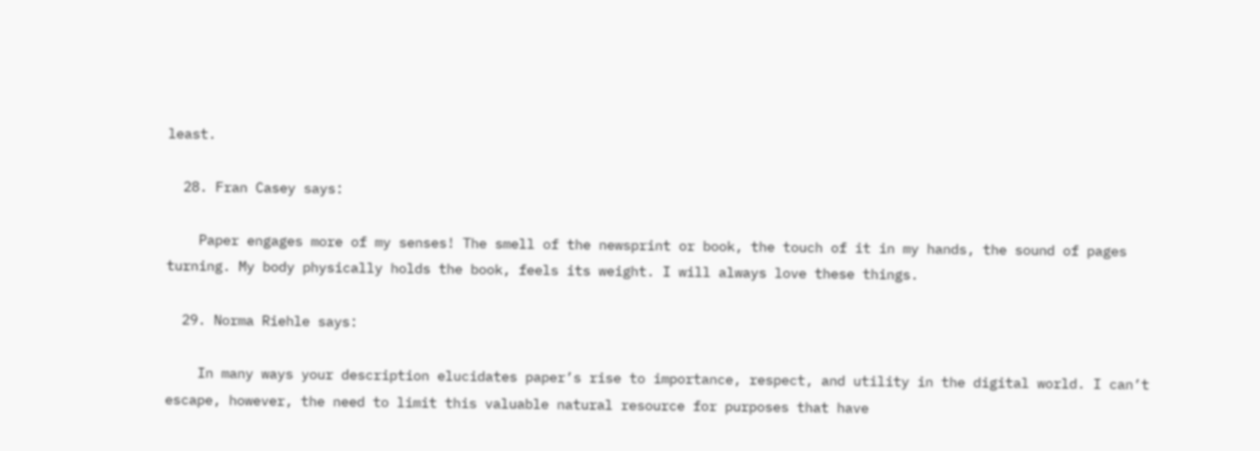least.

  28. Fran Casey says:

    Paper engages more of my senses! The smell of the newsprint or book, the touch of it in my hands, the sound of pages turning. My body physically holds the book, feels its weight. I will always love these things.

  29. Norma Riehle says:

    In many ways your description elucidates paper’s rise to importance, respect, and utility in the digital world. I can’t escape, however, the need to limit this valuable natural resource for purposes that have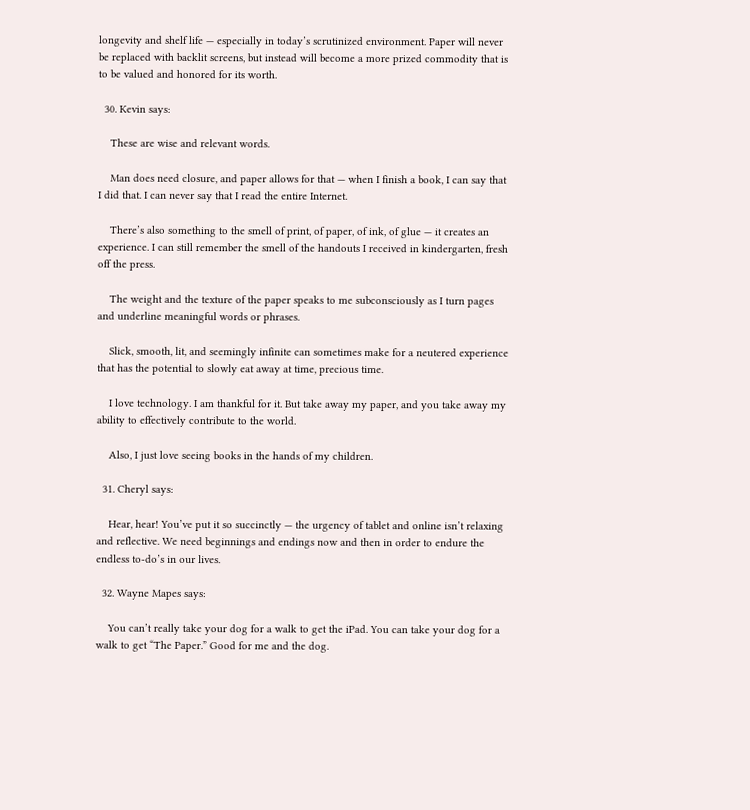longevity and shelf life — especially in today’s scrutinized environment. Paper will never be replaced with backlit screens, but instead will become a more prized commodity that is to be valued and honored for its worth.

  30. Kevin says:

    These are wise and relevant words.

    Man does need closure, and paper allows for that — when I finish a book, I can say that I did that. I can never say that I read the entire Internet.

    There’s also something to the smell of print, of paper, of ink, of glue — it creates an experience. I can still remember the smell of the handouts I received in kindergarten, fresh off the press.

    The weight and the texture of the paper speaks to me subconsciously as I turn pages and underline meaningful words or phrases.

    Slick, smooth, lit, and seemingly infinite can sometimes make for a neutered experience that has the potential to slowly eat away at time, precious time.

    I love technology. I am thankful for it. But take away my paper, and you take away my ability to effectively contribute to the world.

    Also, I just love seeing books in the hands of my children.

  31. Cheryl says:

    Hear, hear! You’ve put it so succinctly — the urgency of tablet and online isn’t relaxing and reflective. We need beginnings and endings now and then in order to endure the endless to-do’s in our lives.

  32. Wayne Mapes says:

    You can’t really take your dog for a walk to get the iPad. You can take your dog for a walk to get “The Paper.” Good for me and the dog.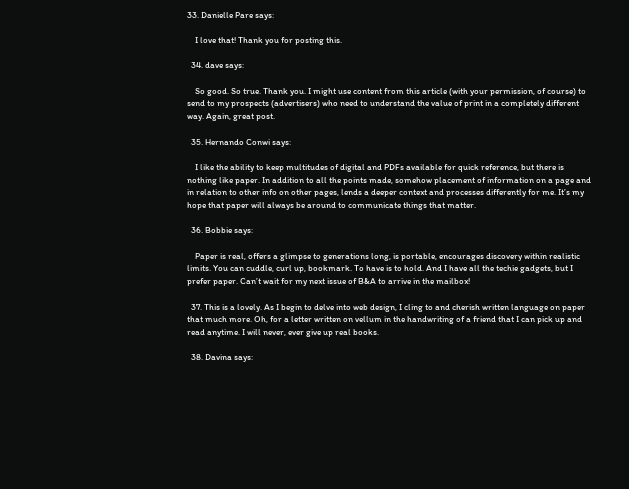33. Danielle Pare says:

    I love that! Thank you for posting this.

  34. dave says:

    So good. So true. Thank you. I might use content from this article (with your permission, of course) to send to my prospects (advertisers) who need to understand the value of print in a completely different way. Again, great post.

  35. Hernando Conwi says:

    I like the ability to keep multitudes of digital and PDFs available for quick reference, but there is nothing like paper. In addition to all the points made, somehow placement of information on a page and in relation to other info on other pages, lends a deeper context and processes differently for me. It’s my hope that paper will always be around to communicate things that matter.

  36. Bobbie says:

    Paper is real, offers a glimpse to generations long, is portable, encourages discovery within realistic limits. You can cuddle, curl up, bookmark. To have is to hold. And I have all the techie gadgets, but I prefer paper. Can’t wait for my next issue of B&A to arrive in the mailbox!

  37. This is a lovely. As I begin to delve into web design, I cling to and cherish written language on paper that much more. Oh, for a letter written on vellum in the handwriting of a friend that I can pick up and read anytime. I will never, ever give up real books.

  38. Davina says: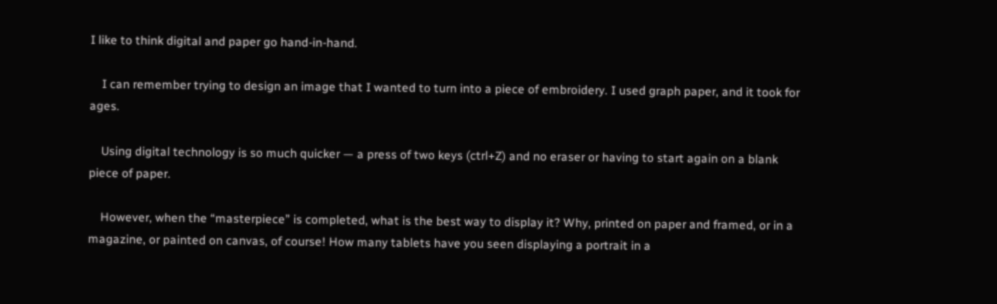I like to think digital and paper go hand-in-hand.

    I can remember trying to design an image that I wanted to turn into a piece of embroidery. I used graph paper, and it took for ages.

    Using digital technology is so much quicker — a press of two keys (ctrl+Z) and no eraser or having to start again on a blank piece of paper.

    However, when the “masterpiece” is completed, what is the best way to display it? Why, printed on paper and framed, or in a magazine, or painted on canvas, of course! How many tablets have you seen displaying a portrait in a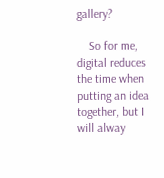gallery?

    So for me, digital reduces the time when putting an idea together, but I will alway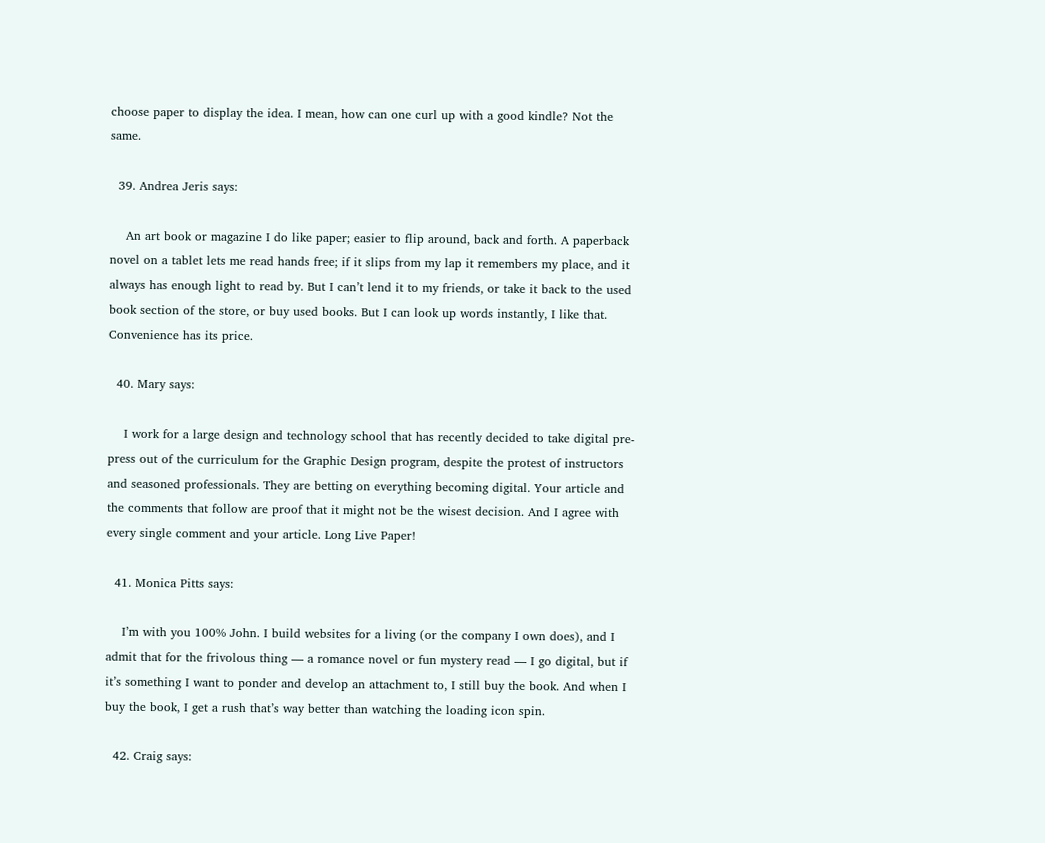choose paper to display the idea. I mean, how can one curl up with a good kindle? Not the same.

  39. Andrea Jeris says:

    An art book or magazine I do like paper; easier to flip around, back and forth. A paperback novel on a tablet lets me read hands free; if it slips from my lap it remembers my place, and it always has enough light to read by. But I can’t lend it to my friends, or take it back to the used book section of the store, or buy used books. But I can look up words instantly, I like that. Convenience has its price.

  40. Mary says:

    I work for a large design and technology school that has recently decided to take digital pre-press out of the curriculum for the Graphic Design program, despite the protest of instructors and seasoned professionals. They are betting on everything becoming digital. Your article and the comments that follow are proof that it might not be the wisest decision. And I agree with every single comment and your article. Long Live Paper!

  41. Monica Pitts says:

    I’m with you 100% John. I build websites for a living (or the company I own does), and I admit that for the frivolous thing — a romance novel or fun mystery read — I go digital, but if it’s something I want to ponder and develop an attachment to, I still buy the book. And when I buy the book, I get a rush that’s way better than watching the loading icon spin.

  42. Craig says: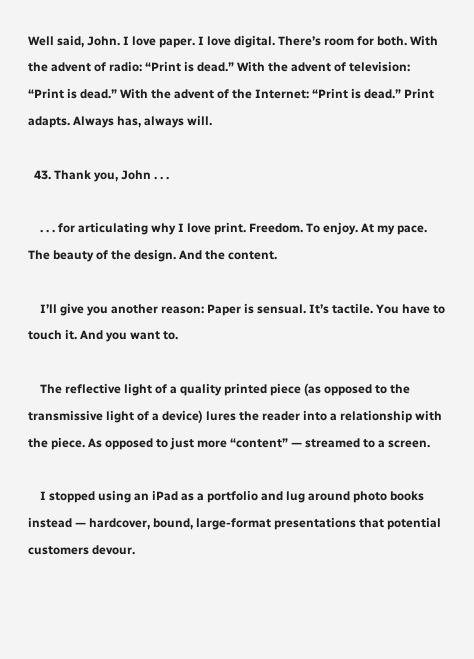Well said, John. I love paper. I love digital. There’s room for both. With the advent of radio: “Print is dead.” With the advent of television: “Print is dead.” With the advent of the Internet: “Print is dead.” Print adapts. Always has, always will.

  43. Thank you, John . . .

    . . . for articulating why I love print. Freedom. To enjoy. At my pace. The beauty of the design. And the content.

    I’ll give you another reason: Paper is sensual. It’s tactile. You have to touch it. And you want to.

    The reflective light of a quality printed piece (as opposed to the transmissive light of a device) lures the reader into a relationship with the piece. As opposed to just more “content” — streamed to a screen.

    I stopped using an iPad as a portfolio and lug around photo books instead — hardcover, bound, large-format presentations that potential customers devour.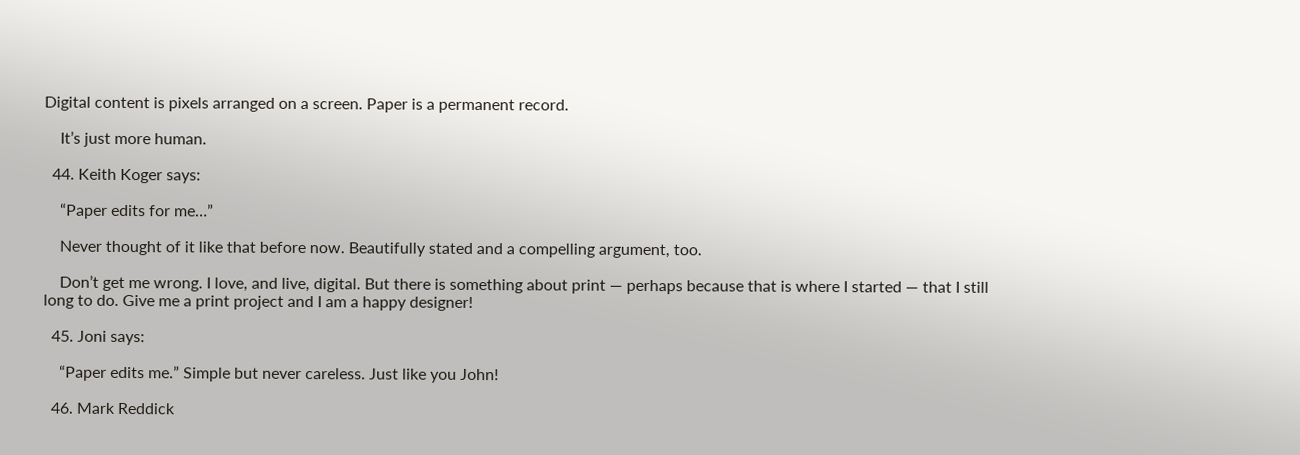Digital content is pixels arranged on a screen. Paper is a permanent record.

    It’s just more human.

  44. Keith Koger says:

    “Paper edits for me…”

    Never thought of it like that before now. Beautifully stated and a compelling argument, too.

    Don’t get me wrong. I love, and live, digital. But there is something about print — perhaps because that is where I started — that I still long to do. Give me a print project and I am a happy designer!

  45. Joni says:

    “Paper edits me.” Simple but never careless. Just like you John!

  46. Mark Reddick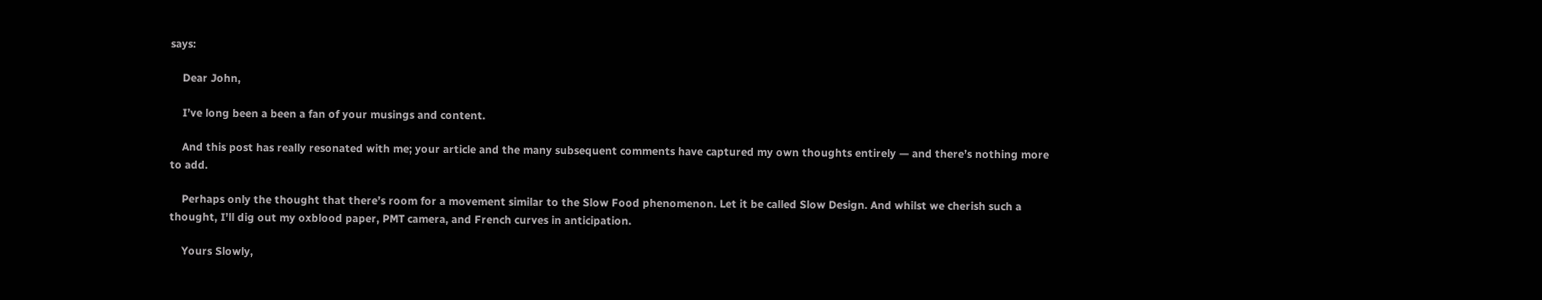says:

    Dear John,

    I’ve long been a been a fan of your musings and content.

    And this post has really resonated with me; your article and the many subsequent comments have captured my own thoughts entirely — and there’s nothing more to add.

    Perhaps only the thought that there’s room for a movement similar to the Slow Food phenomenon. Let it be called Slow Design. And whilst we cherish such a thought, I’ll dig out my oxblood paper, PMT camera, and French curves in anticipation.

    Yours Slowly,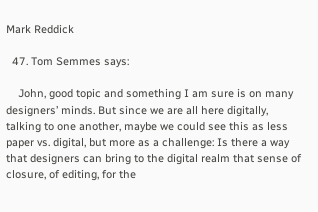Mark Reddick

  47. Tom Semmes says:

    John, good topic and something I am sure is on many designers’ minds. But since we are all here digitally, talking to one another, maybe we could see this as less paper vs. digital, but more as a challenge: Is there a way that designers can bring to the digital realm that sense of closure, of editing, for the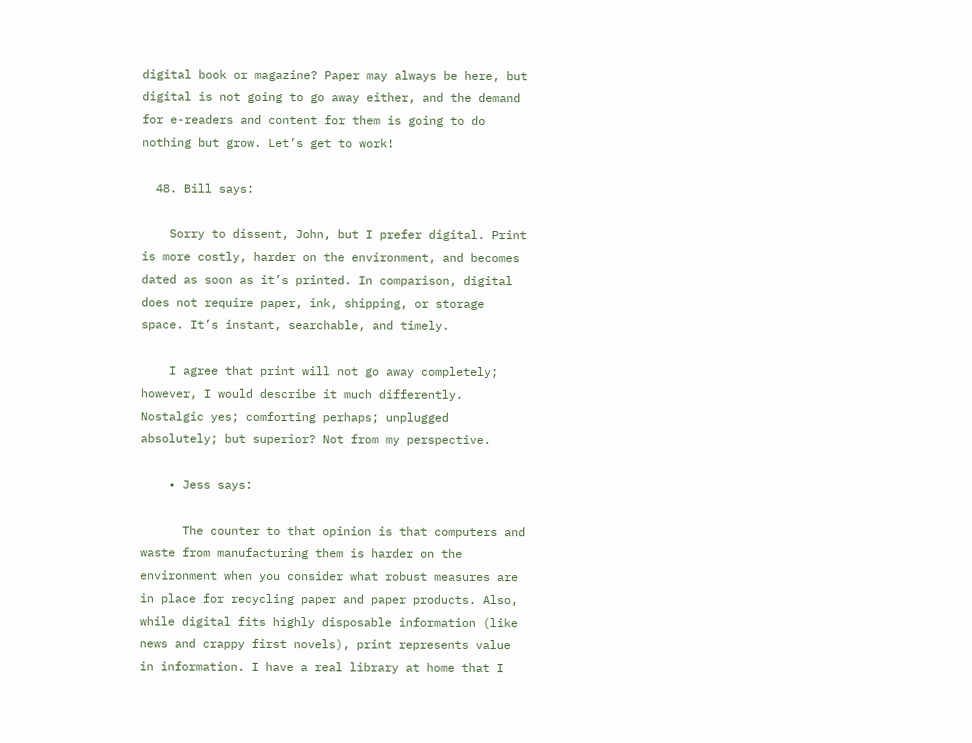digital book or magazine? Paper may always be here, but digital is not going to go away either, and the demand for e-readers and content for them is going to do nothing but grow. Let’s get to work!

  48. Bill says:

    Sorry to dissent, John, but I prefer digital. Print is more costly, harder on the environment, and becomes dated as soon as it’s printed. In comparison, digital does not require paper, ink, shipping, or storage space. It’s instant, searchable, and timely.

    I agree that print will not go away completely; however, I would describe it much differently. Nostalgic yes; comforting perhaps; unplugged absolutely; but superior? Not from my perspective.

    • Jess says:

      The counter to that opinion is that computers and waste from manufacturing them is harder on the environment when you consider what robust measures are in place for recycling paper and paper products. Also, while digital fits highly disposable information (like news and crappy first novels), print represents value in information. I have a real library at home that I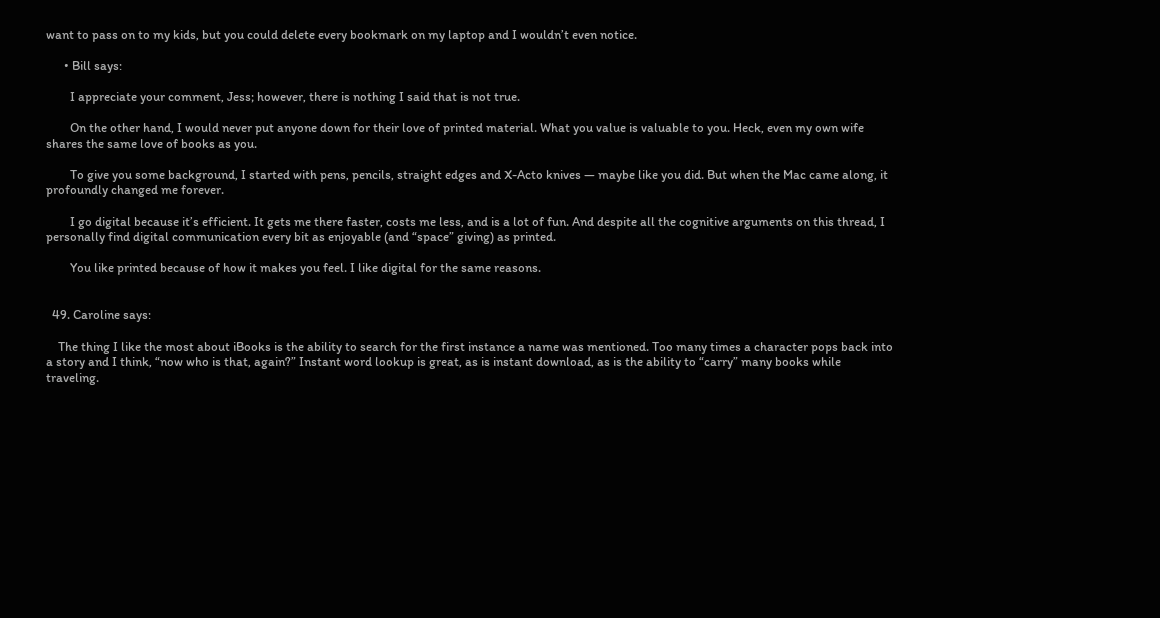want to pass on to my kids, but you could delete every bookmark on my laptop and I wouldn’t even notice.

      • Bill says:

        I appreciate your comment, Jess; however, there is nothing I said that is not true.

        On the other hand, I would never put anyone down for their love of printed material. What you value is valuable to you. Heck, even my own wife shares the same love of books as you.

        To give you some background, I started with pens, pencils, straight edges and X-Acto knives — maybe like you did. But when the Mac came along, it profoundly changed me forever.

        I go digital because it’s efficient. It gets me there faster, costs me less, and is a lot of fun. And despite all the cognitive arguments on this thread, I personally find digital communication every bit as enjoyable (and “space” giving) as printed.

        You like printed because of how it makes you feel. I like digital for the same reasons.


  49. Caroline says:

    The thing I like the most about iBooks is the ability to search for the first instance a name was mentioned. Too many times a character pops back into a story and I think, “now who is that, again?” Instant word lookup is great, as is instant download, as is the ability to “carry” many books while traveling.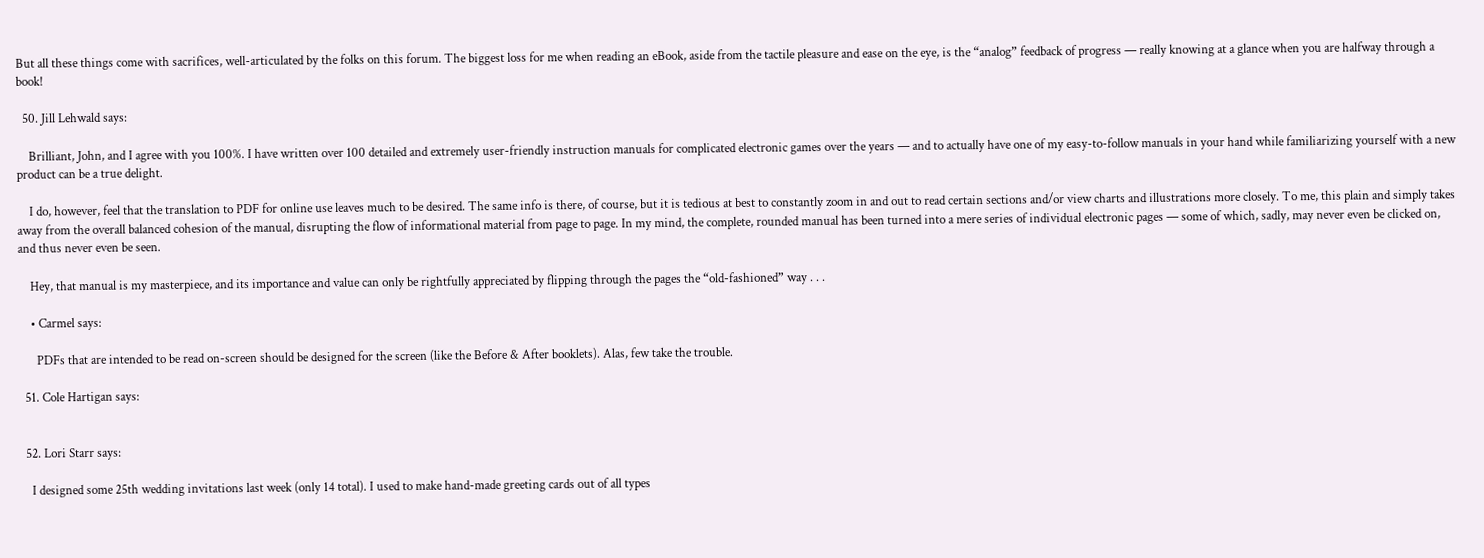But all these things come with sacrifices, well-articulated by the folks on this forum. The biggest loss for me when reading an eBook, aside from the tactile pleasure and ease on the eye, is the “analog” feedback of progress — really knowing at a glance when you are halfway through a book!

  50. Jill Lehwald says:

    Brilliant, John, and I agree with you 100%. I have written over 100 detailed and extremely user-friendly instruction manuals for complicated electronic games over the years — and to actually have one of my easy-to-follow manuals in your hand while familiarizing yourself with a new product can be a true delight.

    I do, however, feel that the translation to PDF for online use leaves much to be desired. The same info is there, of course, but it is tedious at best to constantly zoom in and out to read certain sections and/or view charts and illustrations more closely. To me, this plain and simply takes away from the overall balanced cohesion of the manual, disrupting the flow of informational material from page to page. In my mind, the complete, rounded manual has been turned into a mere series of individual electronic pages — some of which, sadly, may never even be clicked on, and thus never even be seen.

    Hey, that manual is my masterpiece, and its importance and value can only be rightfully appreciated by flipping through the pages the “old-fashioned” way . . .

    • Carmel says:

      PDFs that are intended to be read on-screen should be designed for the screen (like the Before & After booklets). Alas, few take the trouble.

  51. Cole Hartigan says:


  52. Lori Starr says:

    I designed some 25th wedding invitations last week (only 14 total). I used to make hand-made greeting cards out of all types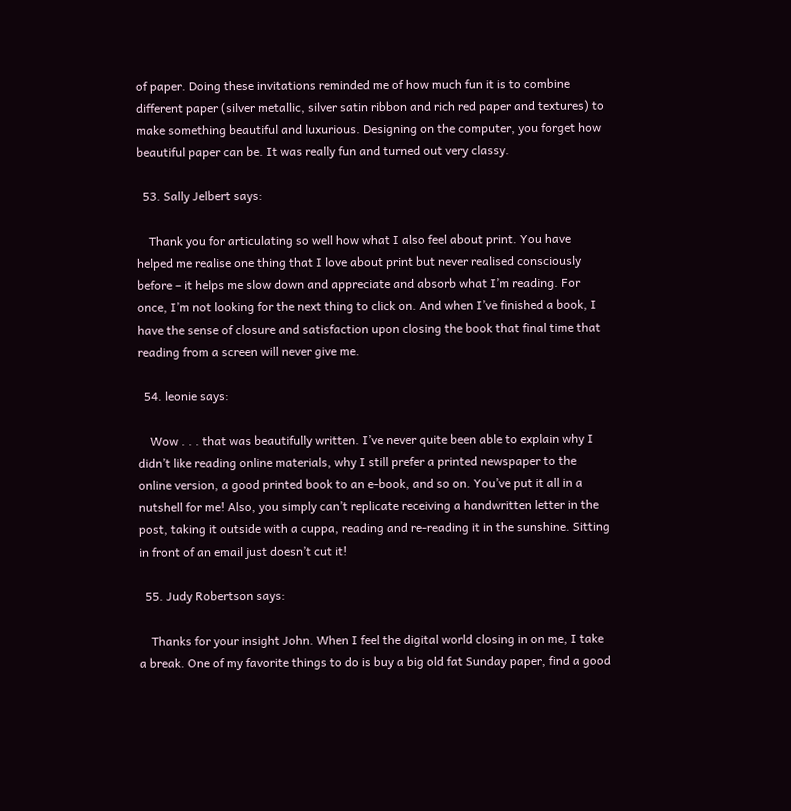of paper. Doing these invitations reminded me of how much fun it is to combine different paper (silver metallic, silver satin ribbon and rich red paper and textures) to make something beautiful and luxurious. Designing on the computer, you forget how beautiful paper can be. It was really fun and turned out very classy.

  53. Sally Jelbert says:

    Thank you for articulating so well how what I also feel about print. You have helped me realise one thing that I love about print but never realised consciously before – it helps me slow down and appreciate and absorb what I’m reading. For once, I’m not looking for the next thing to click on. And when I’ve finished a book, I have the sense of closure and satisfaction upon closing the book that final time that reading from a screen will never give me.

  54. leonie says:

    Wow . . . that was beautifully written. I’ve never quite been able to explain why I didn’t like reading online materials, why I still prefer a printed newspaper to the online version, a good printed book to an e-book, and so on. You’ve put it all in a nutshell for me! Also, you simply can’t replicate receiving a handwritten letter in the post, taking it outside with a cuppa, reading and re-reading it in the sunshine. Sitting in front of an email just doesn’t cut it!

  55. Judy Robertson says:

    Thanks for your insight John. When I feel the digital world closing in on me, I take a break. One of my favorite things to do is buy a big old fat Sunday paper, find a good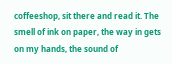coffeeshop, sit there and read it. The smell of ink on paper, the way in gets on my hands, the sound of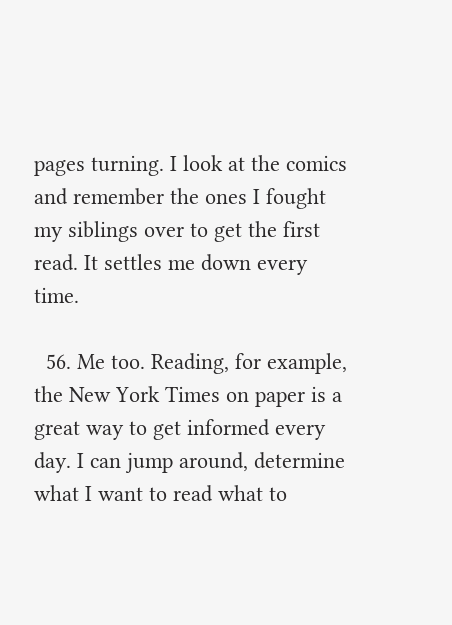pages turning. I look at the comics and remember the ones I fought my siblings over to get the first read. It settles me down every time.

  56. Me too. Reading, for example, the New York Times on paper is a great way to get informed every day. I can jump around, determine what I want to read what to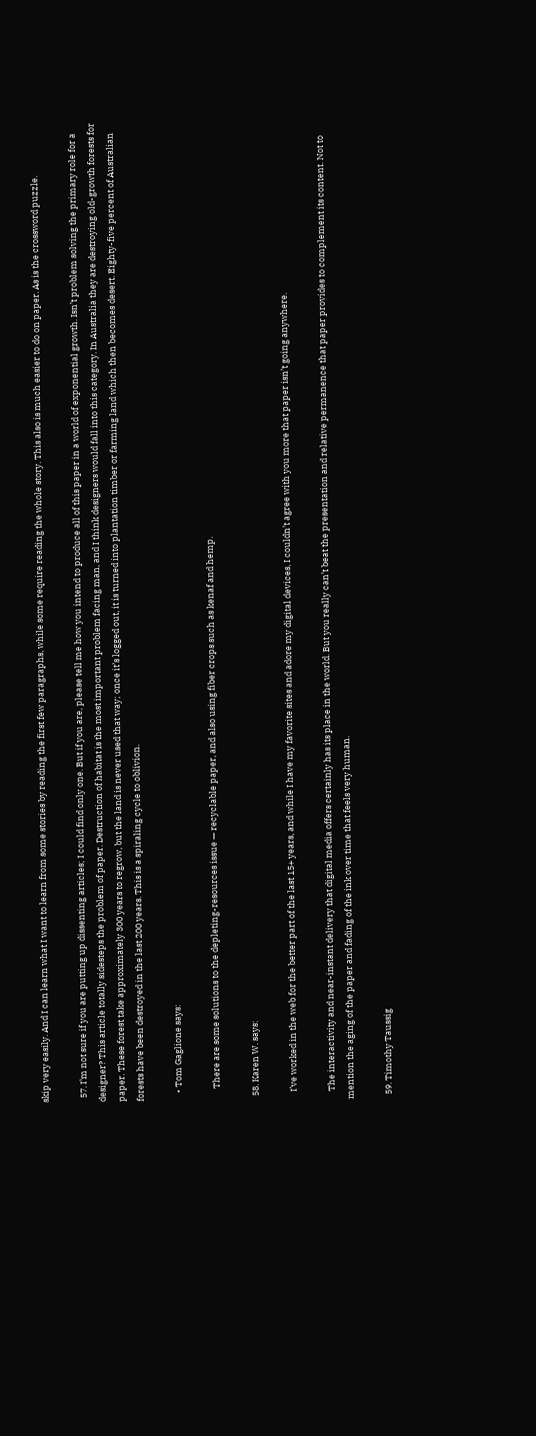skip very easily. And I can learn what I want to learn from some stories by reading the first few paragraphs, while some require reading the whole story. This also is much easier to do on paper. As is the crossword puzzle.

  57. I’m not sure if you are putting up dissenting articles; I could find only one. But if you are, please tell me how you intend to produce all of this paper in a world of exponential growth. Isn’t problem solving the primary role for a designer? This article totally sidesteps the problem of paper. Destruction of habitat is the most important problem facing man, and I think designers would fall into this category. In Australia they are destroying old-growth forests for paper. These forest take approximately 300 years to regrow, but the land is never used that way; once it’s logged out, it is turned into plantation timber or farming land which then becomes desert. Eighty-five percent of Australian forests have been destroyed in the last 200 years. This is a spiraling cycle to oblivion.

    • Tom Gaglione says:

      There are some solutions to the depleting-resources issue — recyclable paper, and also using fiber crops such as kenaf and hemp.

  58. Karen W. says:

    I’ve worked in the web for the better part of the last 15+ years, and while I have my favorite sites and adore my digital devices, I couldn’t agree with you more that paper isn’t going anywhere.

    The interactivity and near-instant delivery that digital media offers certainly has its place in the world. But you really can’t beat the presentation and relative permanence that paper provides to complement its content. Not to mention the aging of the paper and fading of the ink over time that feels very human.

  59. Timothy Taussig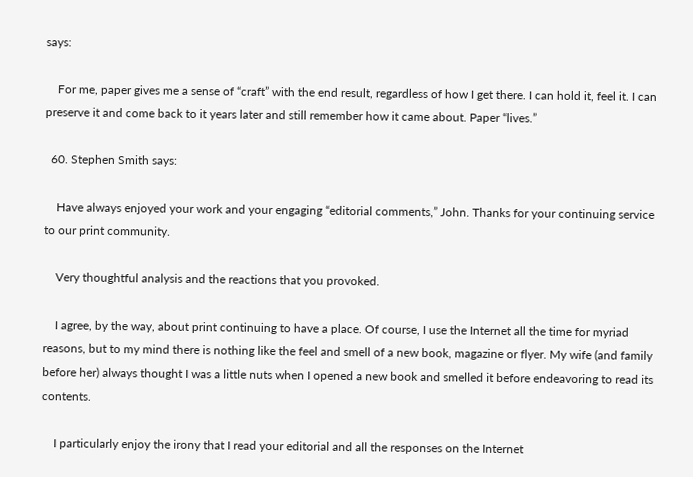says:

    For me, paper gives me a sense of “craft” with the end result, regardless of how I get there. I can hold it, feel it. I can preserve it and come back to it years later and still remember how it came about. Paper “lives.”

  60. Stephen Smith says:

    Have always enjoyed your work and your engaging “editorial comments,” John. Thanks for your continuing service to our print community.

    Very thoughtful analysis and the reactions that you provoked.

    I agree, by the way, about print continuing to have a place. Of course, I use the Internet all the time for myriad reasons, but to my mind there is nothing like the feel and smell of a new book, magazine or flyer. My wife (and family before her) always thought I was a little nuts when I opened a new book and smelled it before endeavoring to read its contents.

    I particularly enjoy the irony that I read your editorial and all the responses on the Internet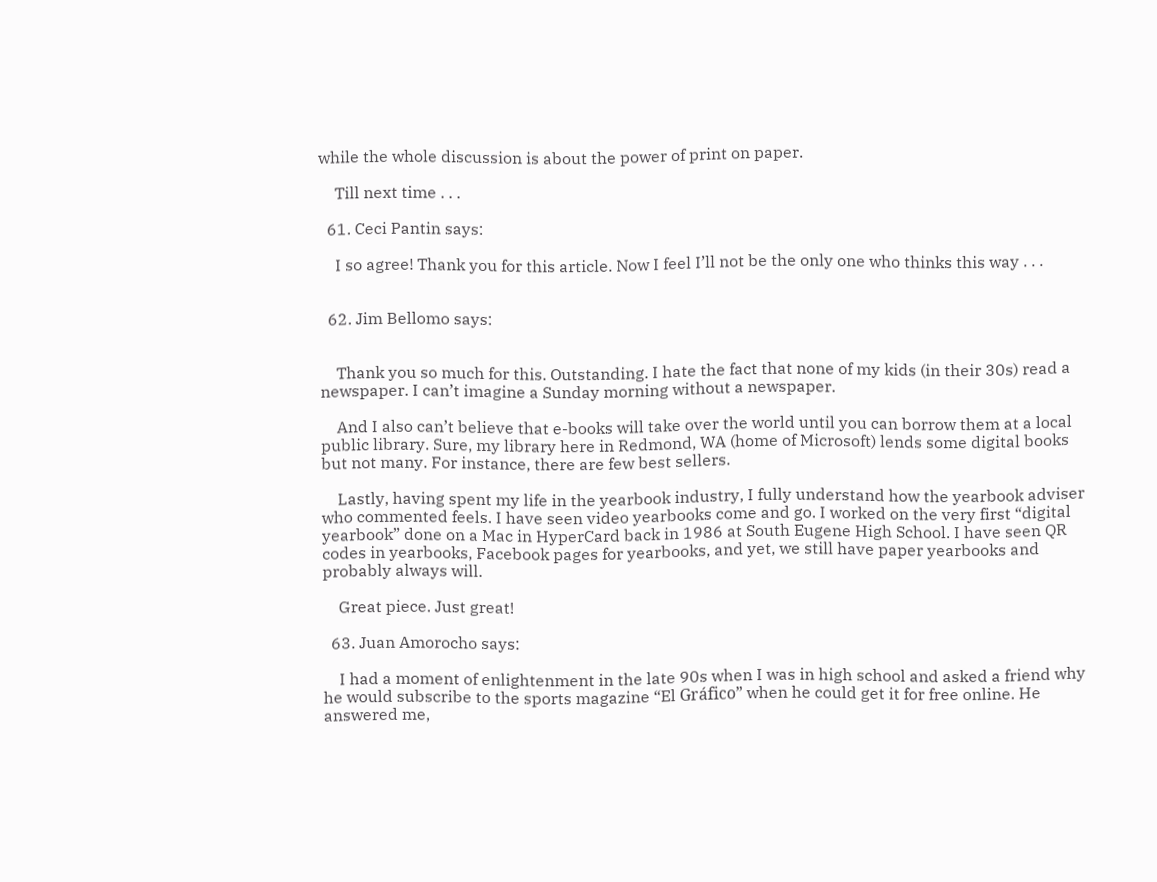while the whole discussion is about the power of print on paper.

    Till next time . . .

  61. Ceci Pantin says:

    I so agree! Thank you for this article. Now I feel I’ll not be the only one who thinks this way . . .


  62. Jim Bellomo says:


    Thank you so much for this. Outstanding. I hate the fact that none of my kids (in their 30s) read a newspaper. I can’t imagine a Sunday morning without a newspaper.

    And I also can’t believe that e-books will take over the world until you can borrow them at a local public library. Sure, my library here in Redmond, WA (home of Microsoft) lends some digital books but not many. For instance, there are few best sellers.

    Lastly, having spent my life in the yearbook industry, I fully understand how the yearbook adviser who commented feels. I have seen video yearbooks come and go. I worked on the very first “digital yearbook” done on a Mac in HyperCard back in 1986 at South Eugene High School. I have seen QR codes in yearbooks, Facebook pages for yearbooks, and yet, we still have paper yearbooks and probably always will.

    Great piece. Just great!

  63. Juan Amorocho says:

    I had a moment of enlightenment in the late 90s when I was in high school and asked a friend why he would subscribe to the sports magazine “El Gráfico” when he could get it for free online. He answered me,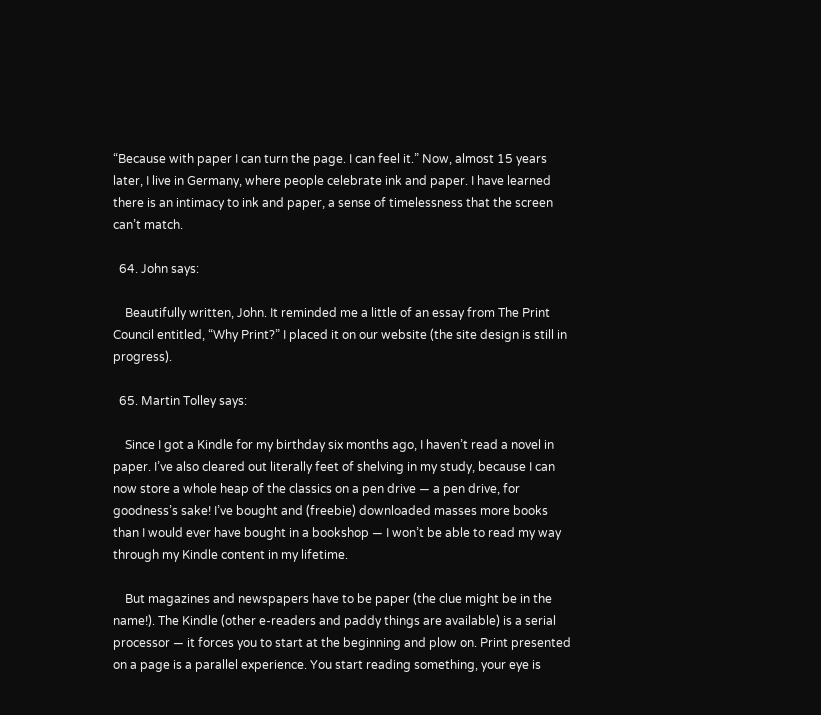“Because with paper I can turn the page. I can feel it.” Now, almost 15 years later, I live in Germany, where people celebrate ink and paper. I have learned there is an intimacy to ink and paper, a sense of timelessness that the screen can’t match.

  64. John says:

    Beautifully written, John. It reminded me a little of an essay from The Print Council entitled, “Why Print?” I placed it on our website (the site design is still in progress).

  65. Martin Tolley says:

    Since I got a Kindle for my birthday six months ago, I haven’t read a novel in paper. I’ve also cleared out literally feet of shelving in my study, because I can now store a whole heap of the classics on a pen drive — a pen drive, for goodness’s sake! I’ve bought and (freebie) downloaded masses more books than I would ever have bought in a bookshop — I won’t be able to read my way through my Kindle content in my lifetime.

    But magazines and newspapers have to be paper (the clue might be in the name!). The Kindle (other e-readers and paddy things are available) is a serial processor — it forces you to start at the beginning and plow on. Print presented on a page is a parallel experience. You start reading something, your eye is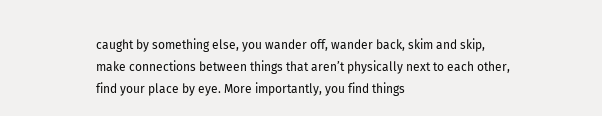caught by something else, you wander off, wander back, skim and skip, make connections between things that aren’t physically next to each other, find your place by eye. More importantly, you find things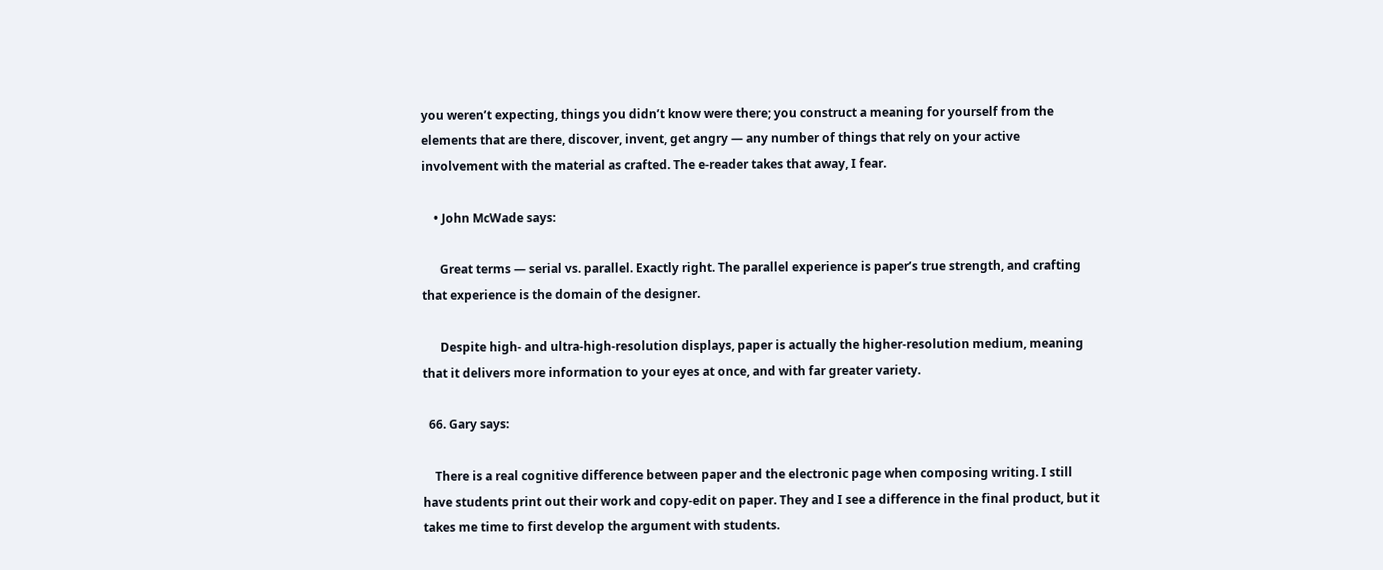you weren’t expecting, things you didn’t know were there; you construct a meaning for yourself from the elements that are there, discover, invent, get angry — any number of things that rely on your active involvement with the material as crafted. The e-reader takes that away, I fear.

    • John McWade says:

      Great terms — serial vs. parallel. Exactly right. The parallel experience is paper’s true strength, and crafting that experience is the domain of the designer.

      Despite high- and ultra-high-resolution displays, paper is actually the higher-resolution medium, meaning that it delivers more information to your eyes at once, and with far greater variety.

  66. Gary says:

    There is a real cognitive difference between paper and the electronic page when composing writing. I still have students print out their work and copy-edit on paper. They and I see a difference in the final product, but it takes me time to first develop the argument with students.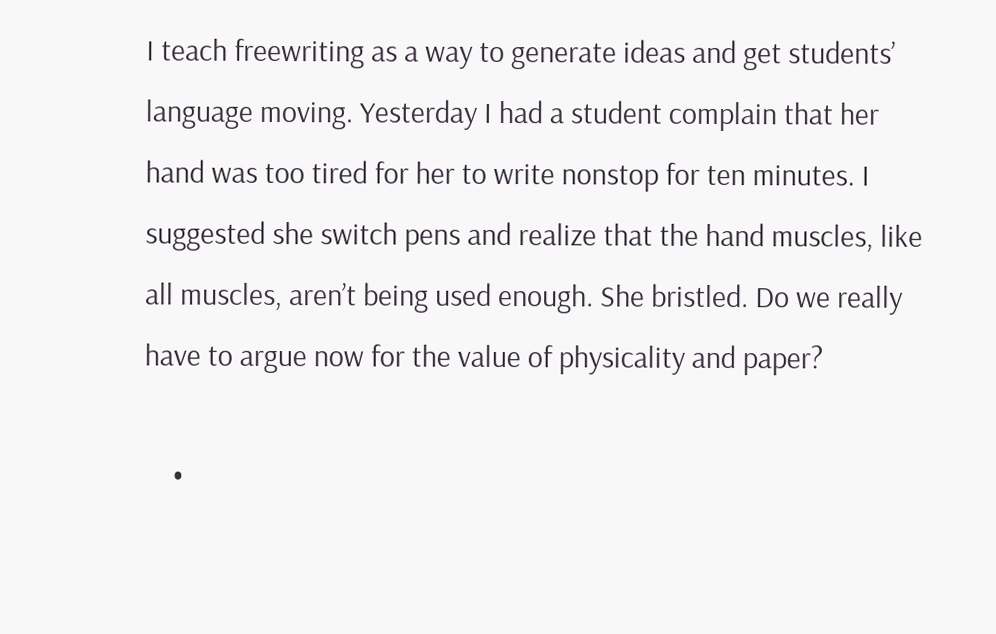I teach freewriting as a way to generate ideas and get students’ language moving. Yesterday I had a student complain that her hand was too tired for her to write nonstop for ten minutes. I suggested she switch pens and realize that the hand muscles, like all muscles, aren’t being used enough. She bristled. Do we really have to argue now for the value of physicality and paper?

    •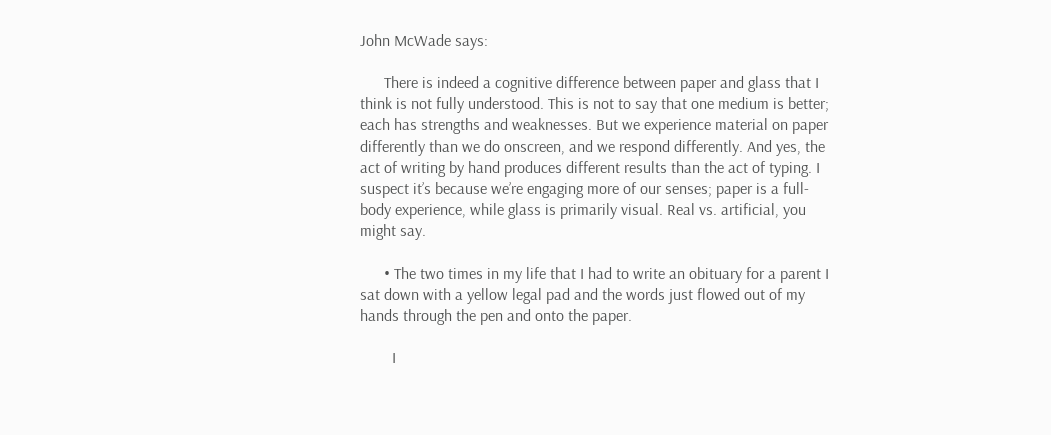John McWade says:

      There is indeed a cognitive difference between paper and glass that I think is not fully understood. This is not to say that one medium is better; each has strengths and weaknesses. But we experience material on paper differently than we do onscreen, and we respond differently. And yes, the act of writing by hand produces different results than the act of typing. I suspect it’s because we’re engaging more of our senses; paper is a full-body experience, while glass is primarily visual. Real vs. artificial, you might say.

      • The two times in my life that I had to write an obituary for a parent I sat down with a yellow legal pad and the words just flowed out of my hands through the pen and onto the paper.

        I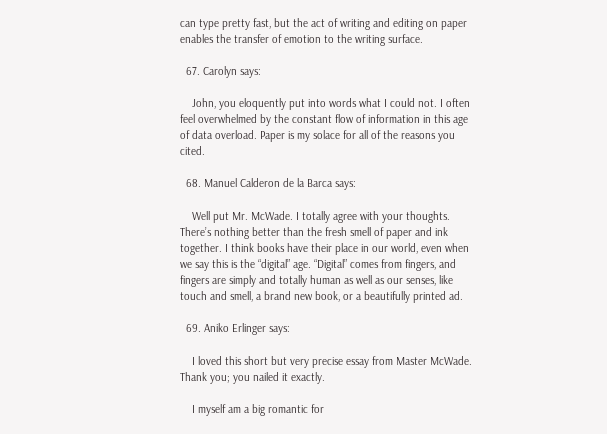can type pretty fast, but the act of writing and editing on paper enables the transfer of emotion to the writing surface.

  67. Carolyn says:

    John, you eloquently put into words what I could not. I often feel overwhelmed by the constant flow of information in this age of data overload. Paper is my solace for all of the reasons you cited.

  68. Manuel Calderon de la Barca says:

    Well put Mr. McWade. I totally agree with your thoughts. There’s nothing better than the fresh smell of paper and ink together. I think books have their place in our world, even when we say this is the “digital” age. “Digital” comes from fingers, and fingers are simply and totally human as well as our senses, like touch and smell, a brand new book, or a beautifully printed ad.

  69. Aniko Erlinger says:

    I loved this short but very precise essay from Master McWade. Thank you; you nailed it exactly.

    I myself am a big romantic for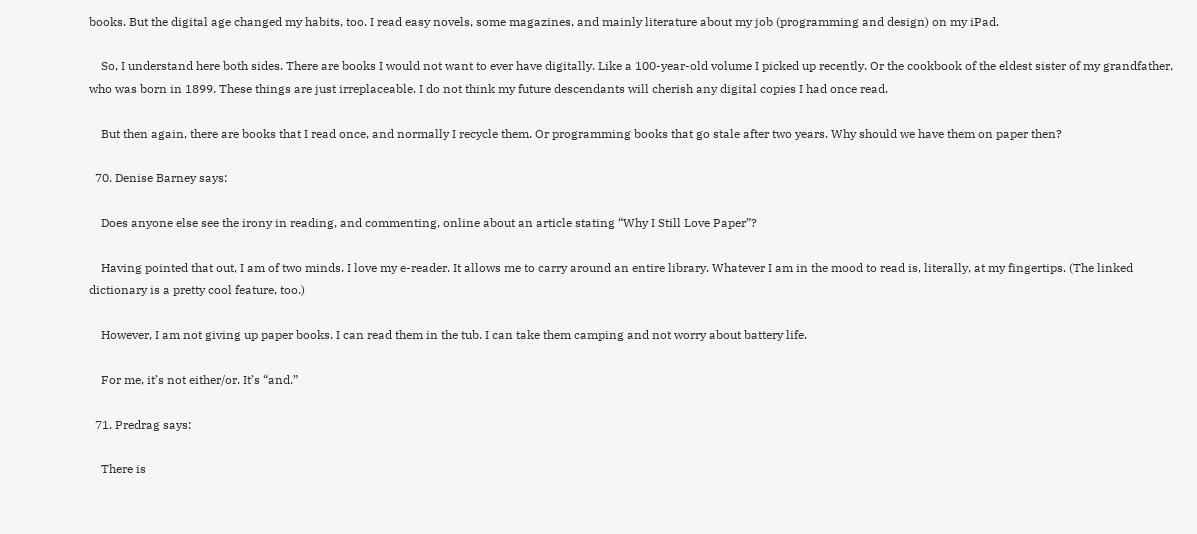books. But the digital age changed my habits, too. I read easy novels, some magazines, and mainly literature about my job (programming and design) on my iPad.

    So, I understand here both sides. There are books I would not want to ever have digitally. Like a 100-year-old volume I picked up recently. Or the cookbook of the eldest sister of my grandfather, who was born in 1899. These things are just irreplaceable. I do not think my future descendants will cherish any digital copies I had once read.

    But then again, there are books that I read once, and normally I recycle them. Or programming books that go stale after two years. Why should we have them on paper then?

  70. Denise Barney says:

    Does anyone else see the irony in reading, and commenting, online about an article stating “Why I Still Love Paper”?

    Having pointed that out, I am of two minds. I love my e-reader. It allows me to carry around an entire library. Whatever I am in the mood to read is, literally, at my fingertips. (The linked dictionary is a pretty cool feature, too.)

    However, I am not giving up paper books. I can read them in the tub. I can take them camping and not worry about battery life.

    For me, it’s not either/or. It’s “and.”

  71. Predrag says:

    There is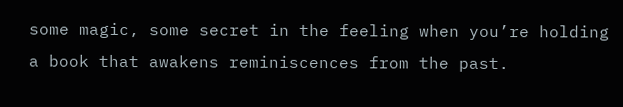some magic, some secret in the feeling when you’re holding a book that awakens reminiscences from the past.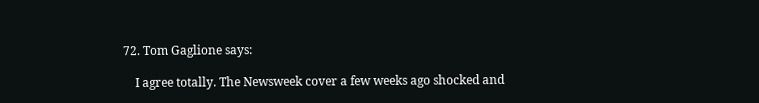72. Tom Gaglione says:

    I agree totally. The Newsweek cover a few weeks ago shocked and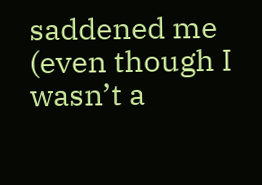saddened me (even though I wasn’t a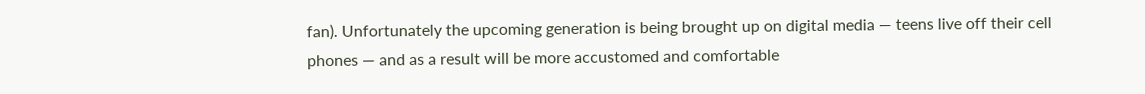fan). Unfortunately the upcoming generation is being brought up on digital media — teens live off their cell phones — and as a result will be more accustomed and comfortable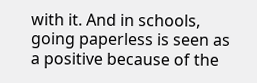with it. And in schools, going paperless is seen as a positive because of the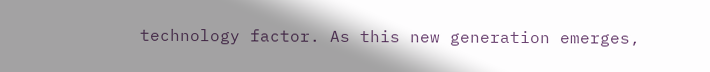technology factor. As this new generation emerges,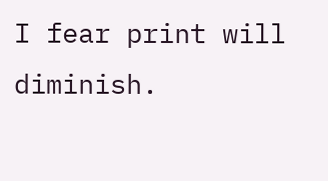I fear print will diminish.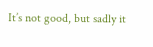It’s not good, but sadly it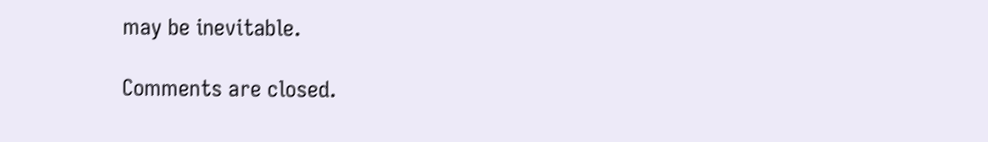may be inevitable.

Comments are closed.